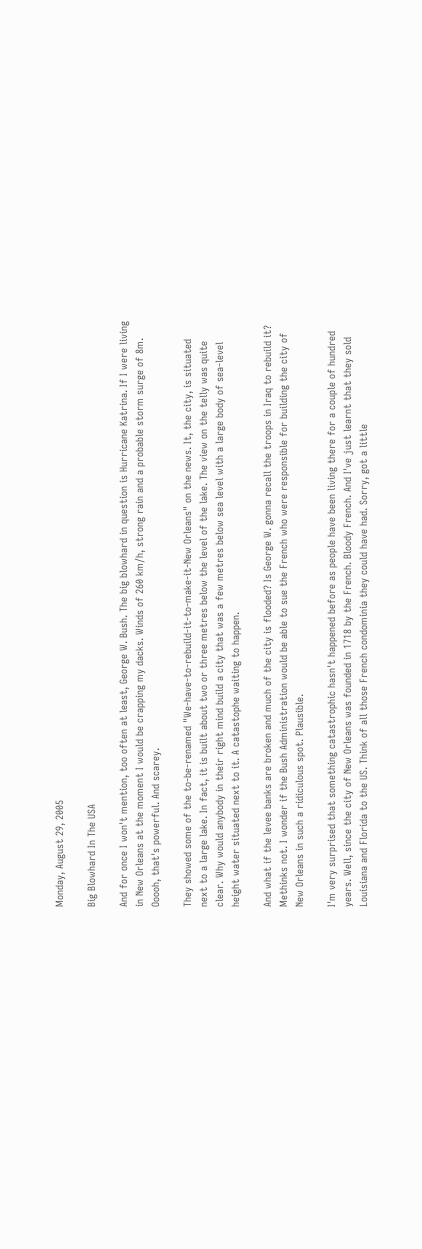Monday, August 29, 2005

Big Blowhard In The USA

And for once I won't mention, too often at least, George W. Bush. The big blowhard in question is Hurricane Katrina. If I were living in New Orleans at the moment I would be crapping my dacks. Winds of 260 km/h, strong rain and a probable storm surge of 8m. Ooooh, that's powerful. And scarey.

They showed some of the to-be-renamed "We-have-to-rebuild-it-to-make-it-New Orleans" on the news. It, the city, is situated next to a large lake. In fact, it is built about two or three metres below the level of the lake. The view on the telly was quite clear. Why would anybody in their right mind build a city that was a few metres below sea level with a large body of sea-level height water situated next to it. A catastophe waiting to happen.

And what if the levee banks are broken and much of the city is flooded? Is George W. gonna recall the troops in Iraq to rebuild it? Methinks not. I wonder if the Bush Administration would be able to sue the French who were responsible for building the city of New Orleans in such a ridiculous spot. Plausible.

I'm very surprised that something catastrophic hasn't happened before as people have been living there for a couple of hundred years. Well, since the city of New Orleans was founded in 1718 by the French. Bloody French. And I've just learnt that they sold Louisiana and Florida to the US. Think of all those French condominia they could have had. Sorry, got a little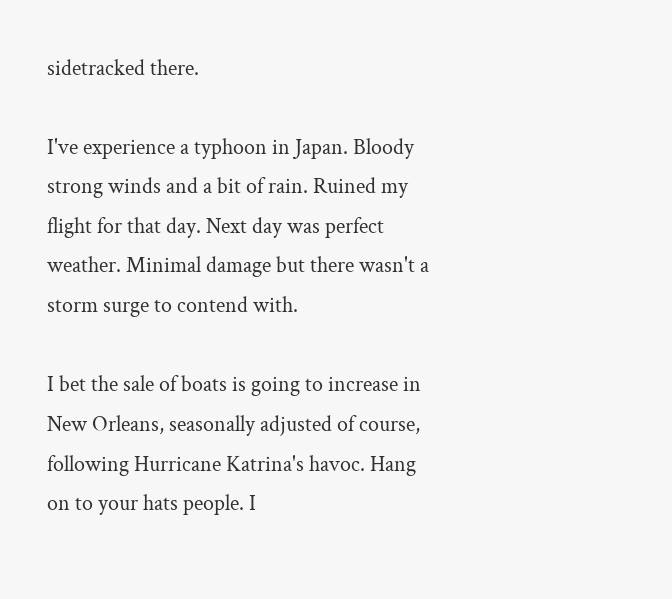sidetracked there.

I've experience a typhoon in Japan. Bloody strong winds and a bit of rain. Ruined my flight for that day. Next day was perfect weather. Minimal damage but there wasn't a storm surge to contend with.

I bet the sale of boats is going to increase in New Orleans, seasonally adjusted of course, following Hurricane Katrina's havoc. Hang on to your hats people. I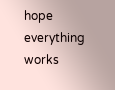hope everything works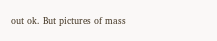out ok. But pictures of mass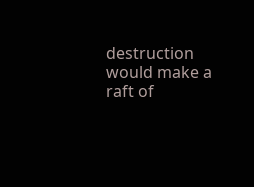destruction would make a raft of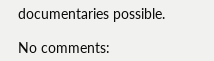documentaries possible.

No comments: